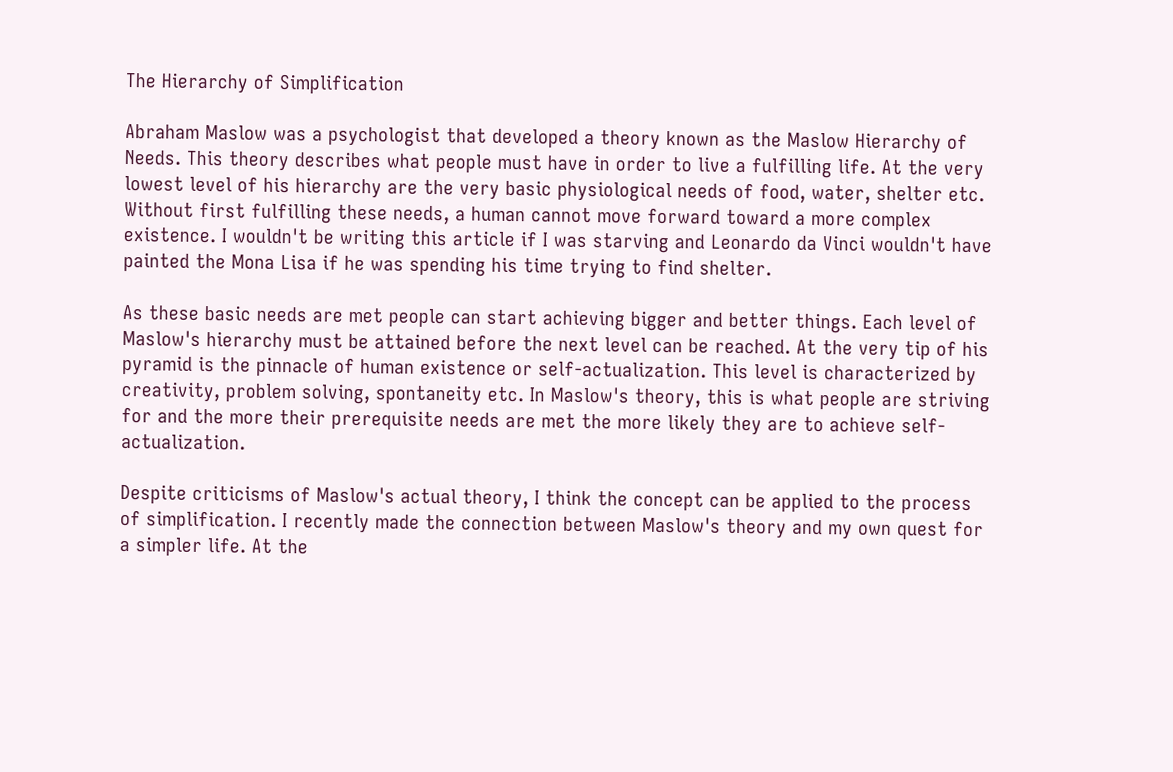The Hierarchy of Simplification

Abraham Maslow was a psychologist that developed a theory known as the Maslow Hierarchy of Needs. This theory describes what people must have in order to live a fulfilling life. At the very lowest level of his hierarchy are the very basic physiological needs of food, water, shelter etc. Without first fulfilling these needs, a human cannot move forward toward a more complex existence. I wouldn't be writing this article if I was starving and Leonardo da Vinci wouldn't have painted the Mona Lisa if he was spending his time trying to find shelter.

As these basic needs are met people can start achieving bigger and better things. Each level of Maslow's hierarchy must be attained before the next level can be reached. At the very tip of his pyramid is the pinnacle of human existence or self-actualization. This level is characterized by creativity, problem solving, spontaneity etc. In Maslow's theory, this is what people are striving for and the more their prerequisite needs are met the more likely they are to achieve self-actualization.

Despite criticisms of Maslow's actual theory, I think the concept can be applied to the process of simplification. I recently made the connection between Maslow's theory and my own quest for a simpler life. At the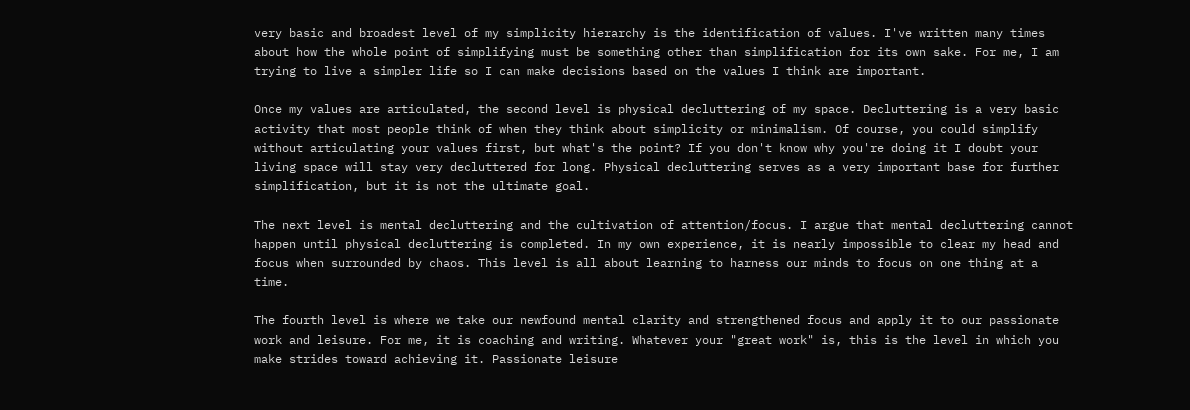very basic and broadest level of my simplicity hierarchy is the identification of values. I've written many times about how the whole point of simplifying must be something other than simplification for its own sake. For me, I am trying to live a simpler life so I can make decisions based on the values I think are important.

Once my values are articulated, the second level is physical decluttering of my space. Decluttering is a very basic activity that most people think of when they think about simplicity or minimalism. Of course, you could simplify without articulating your values first, but what's the point? If you don't know why you're doing it I doubt your living space will stay very decluttered for long. Physical decluttering serves as a very important base for further simplification, but it is not the ultimate goal.

The next level is mental decluttering and the cultivation of attention/focus. I argue that mental decluttering cannot happen until physical decluttering is completed. In my own experience, it is nearly impossible to clear my head and focus when surrounded by chaos. This level is all about learning to harness our minds to focus on one thing at a time.

The fourth level is where we take our newfound mental clarity and strengthened focus and apply it to our passionate work and leisure. For me, it is coaching and writing. Whatever your "great work" is, this is the level in which you make strides toward achieving it. Passionate leisure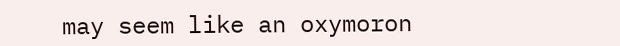may seem like an oxymoron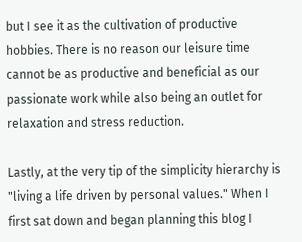but I see it as the cultivation of productive hobbies. There is no reason our leisure time cannot be as productive and beneficial as our passionate work while also being an outlet for relaxation and stress reduction.

Lastly, at the very tip of the simplicity hierarchy is "living a life driven by personal values." When I first sat down and began planning this blog I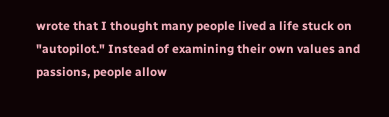wrote that I thought many people lived a life stuck on "autopilot." Instead of examining their own values and passions, people allow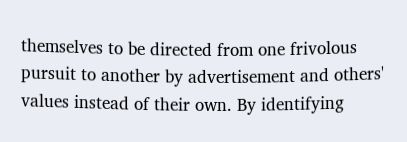themselves to be directed from one frivolous pursuit to another by advertisement and others' values instead of their own. By identifying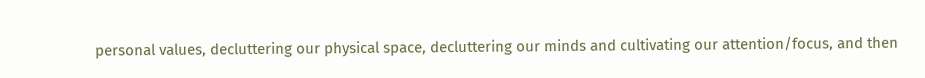personal values, decluttering our physical space, decluttering our minds and cultivating our attention/focus, and then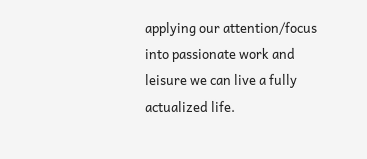applying our attention/focus into passionate work and leisure we can live a fully actualized life.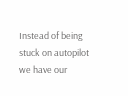Instead of being stuck on autopilot we have our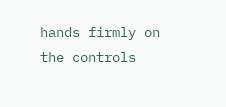hands firmly on the controls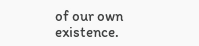of our own existence.